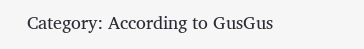Category: According to GusGus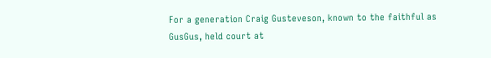For a generation Craig Gusteveson, known to the faithful as GusGus, held court at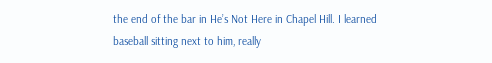the end of the bar in He’s Not Here in Chapel Hill. I learned baseball sitting next to him, really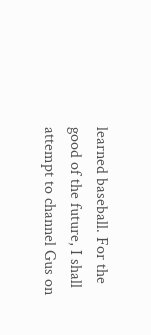learned baseball. For the good of the future, I shall attempt to channel Gus on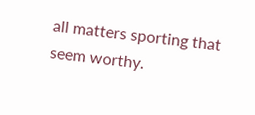all matters sporting that seem worthy.